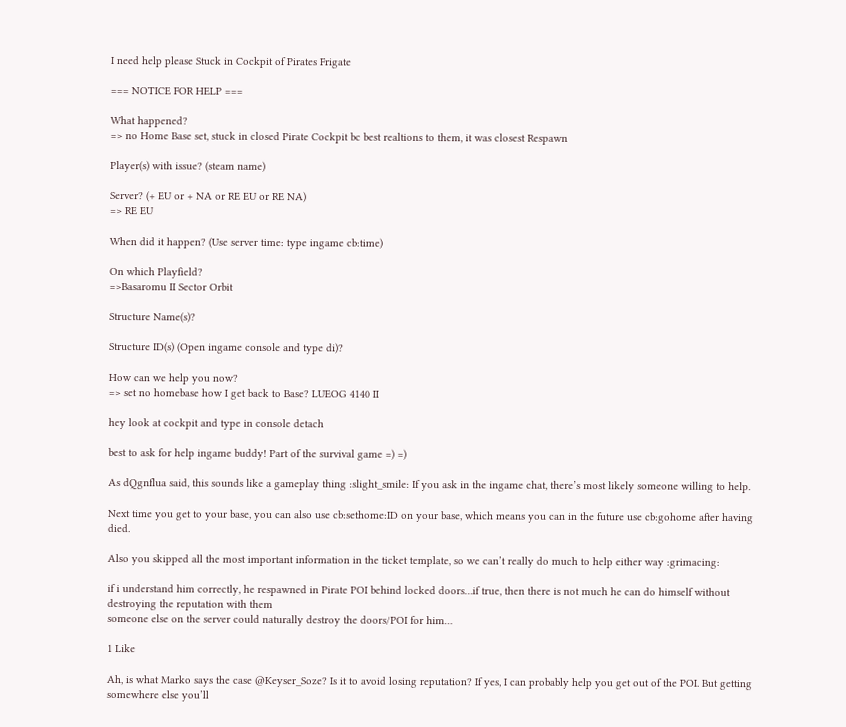I need help please Stuck in Cockpit of Pirates Frigate

=== NOTICE FOR HELP ===

What happened?
=> no Home Base set, stuck in closed Pirate Cockpit bc best realtions to them, it was closest Respawn

Player(s) with issue? (steam name)

Server? (+ EU or + NA or RE EU or RE NA)
=> RE EU

When did it happen? (Use server time: type ingame cb:time)

On which Playfield?
=>Basaromu II Sector Orbit

Structure Name(s)?

Structure ID(s) (Open ingame console and type di)?

How can we help you now?
=> set no homebase how I get back to Base? LUEOG 4140 II

hey look at cockpit and type in console detach

best to ask for help ingame buddy! Part of the survival game =) =)

As dQgnflua said, this sounds like a gameplay thing :slight_smile: If you ask in the ingame chat, there’s most likely someone willing to help.

Next time you get to your base, you can also use cb:sethome:ID on your base, which means you can in the future use cb:gohome after having died.

Also you skipped all the most important information in the ticket template, so we can’t really do much to help either way :grimacing:

if i understand him correctly, he respawned in Pirate POI behind locked doors…if true, then there is not much he can do himself without destroying the reputation with them
someone else on the server could naturally destroy the doors/POI for him…

1 Like

Ah, is what Marko says the case @Keyser_Soze? Is it to avoid losing reputation? If yes, I can probably help you get out of the POI. But getting somewhere else you’ll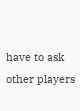have to ask other players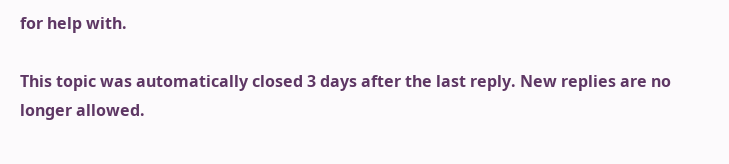for help with.

This topic was automatically closed 3 days after the last reply. New replies are no longer allowed.